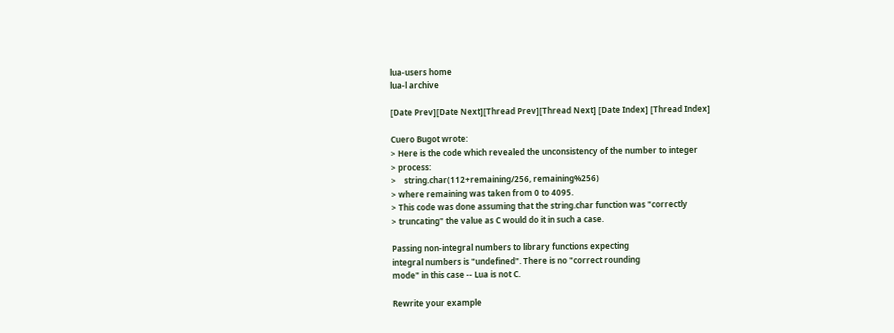lua-users home
lua-l archive

[Date Prev][Date Next][Thread Prev][Thread Next] [Date Index] [Thread Index]

Cuero Bugot wrote:
> Here is the code which revealed the unconsistency of the number to integer
> process:
>    string.char(112+remaining/256, remaining%256)
> where remaining was taken from 0 to 4095.
> This code was done assuming that the string.char function was "correctly
> truncating" the value as C would do it in such a case.

Passing non-integral numbers to library functions expecting
integral numbers is "undefined". There is no "correct rounding
mode" in this case -- Lua is not C.

Rewrite your example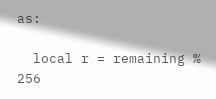as:

  local r = remaining % 256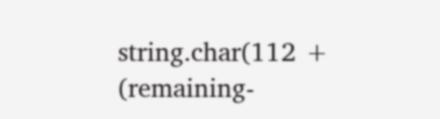string.char(112 + (remaining-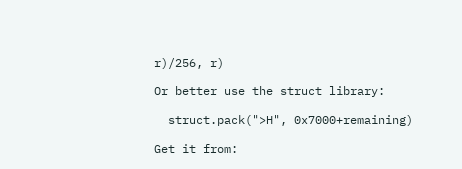r)/256, r)

Or better use the struct library:

  struct.pack(">H", 0x7000+remaining)

Get it from: